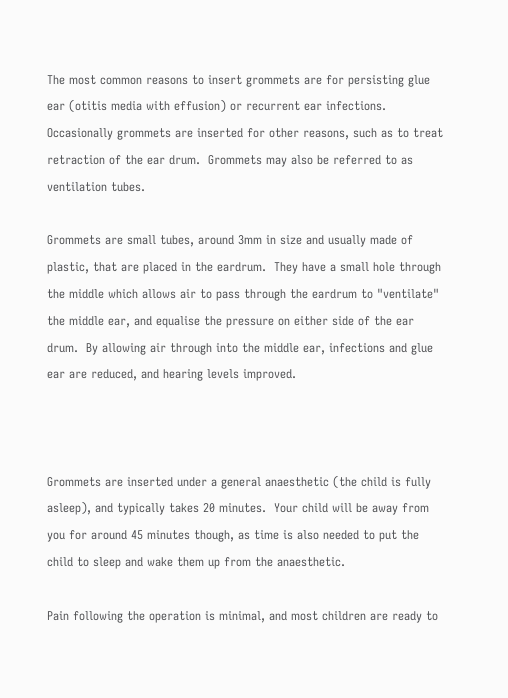The most common reasons to insert grommets are for persisting glue ear (otitis media with effusion) or recurrent ear infections.  Occasionally grommets are inserted for other reasons, such as to treat retraction of the ear drum.  Grommets may also be referred to as ventilation tubes.

Grommets are small tubes, around 3mm in size and usually made of plastic, that are placed in the eardrum.  They have a small hole through the middle which allows air to pass through the eardrum to "ventilate" the middle ear, and equalise the pressure on either side of the ear drum.  By allowing air through into the middle ear, infections and glue ear are reduced, and hearing levels improved.



Grommets are inserted under a general anaesthetic (the child is fully asleep), and typically takes 20 minutes.  Your child will be away from you for around 45 minutes though, as time is also needed to put the child to sleep and wake them up from the anaesthetic.

Pain following the operation is minimal, and most children are ready to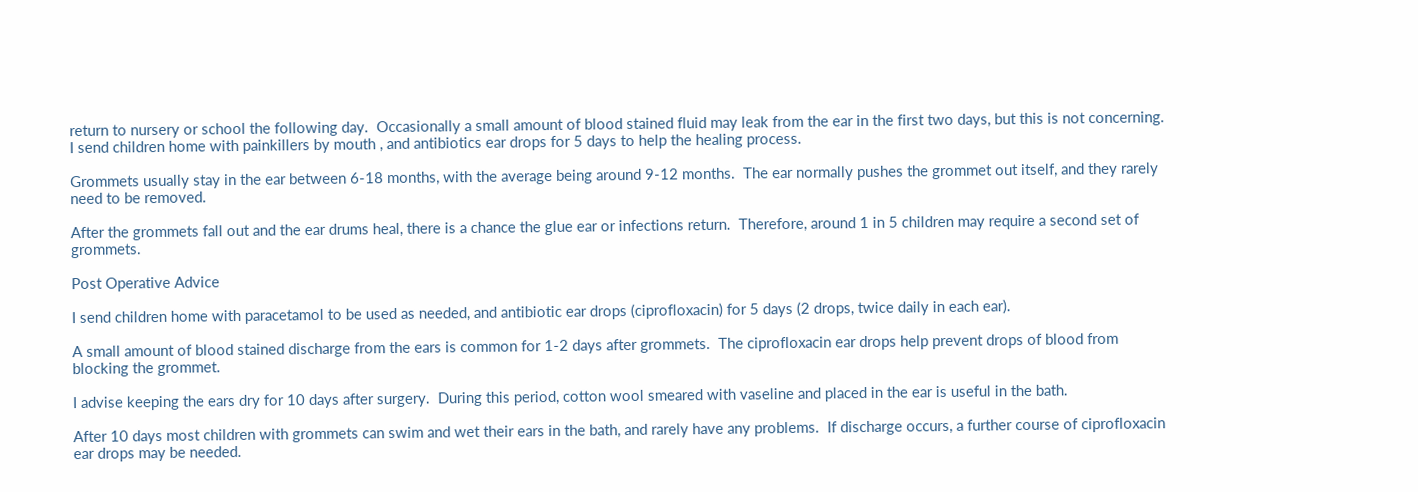return to nursery or school the following day.  Occasionally a small amount of blood stained fluid may leak from the ear in the first two days, but this is not concerning.  I send children home with painkillers by mouth , and antibiotics ear drops for 5 days to help the healing process.

Grommets usually stay in the ear between 6-18 months, with the average being around 9-12 months.  The ear normally pushes the grommet out itself, and they rarely need to be removed.

After the grommets fall out and the ear drums heal, there is a chance the glue ear or infections return.  Therefore, around 1 in 5 children may require a second set of grommets.

Post Operative Advice

I send children home with paracetamol to be used as needed, and antibiotic ear drops (ciprofloxacin) for 5 days (2 drops, twice daily in each ear).

A small amount of blood stained discharge from the ears is common for 1-2 days after grommets.  The ciprofloxacin ear drops help prevent drops of blood from blocking the grommet.

I advise keeping the ears dry for 10 days after surgery.  During this period, cotton wool smeared with vaseline and placed in the ear is useful in the bath.

After 10 days most children with grommets can swim and wet their ears in the bath, and rarely have any problems.  If discharge occurs, a further course of ciprofloxacin ear drops may be needed.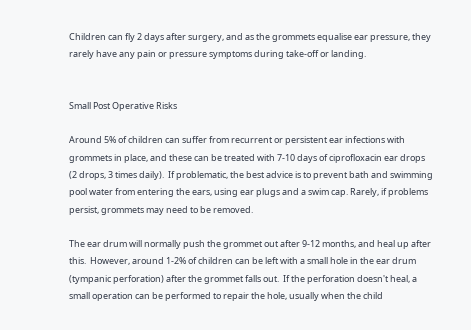Children can fly 2 days after surgery, and as the grommets equalise ear pressure, they rarely have any pain or pressure symptoms during take-off or landing.


Small Post Operative Risks

Around 5% of children can suffer from recurrent or persistent ear infections with grommets in place, and these can be treated with 7-10 days of ciprofloxacin ear drops (2 drops, 3 times daily).  If problematic, the best advice is to prevent bath and swimming pool water from entering the ears, using ear plugs and a swim cap. Rarely, if problems persist, grommets may need to be removed.

The ear drum will normally push the grommet out after 9-12 months, and heal up after this.  However, around 1-2% of children can be left with a small hole in the ear drum (tympanic perforation) after the grommet falls out.  If the perforation doesn't heal, a small operation can be performed to repair the hole, usually when the child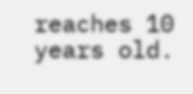reaches 10 years old.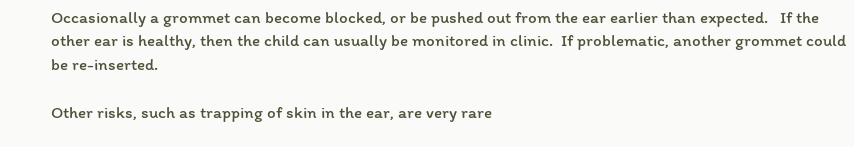Occasionally a grommet can become blocked, or be pushed out from the ear earlier than expected.   If the other ear is healthy, then the child can usually be monitored in clinic.  If problematic, another grommet could be re-inserted.

Other risks, such as trapping of skin in the ear, are very rare